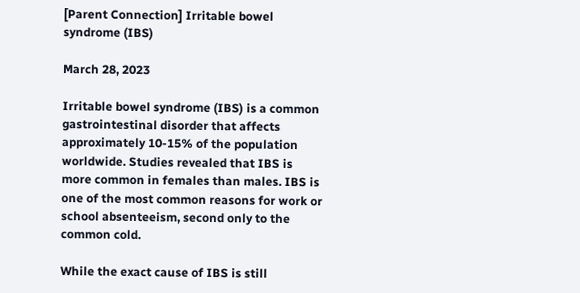[Parent Connection] Irritable bowel syndrome (IBS)

March 28, 2023

Irritable bowel syndrome (IBS) is a common gastrointestinal disorder that affects approximately 10-15% of the population worldwide. Studies revealed that IBS is more common in females than males. IBS is one of the most common reasons for work or school absenteeism, second only to the common cold.

While the exact cause of IBS is still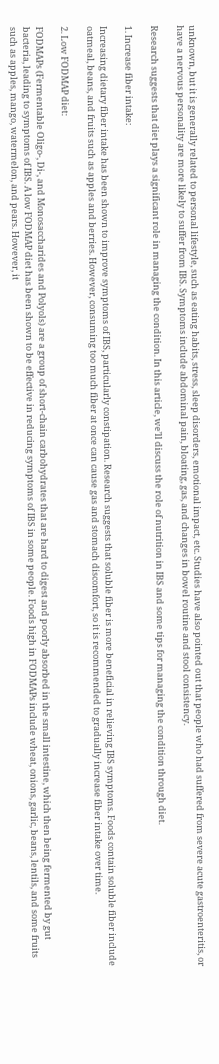unknown, but it is generally related to personal lifestyle, such as eating habits, stress, sleep disorders, emotional impact, etc. Studies have also pointed out that people who had suffered from severe acute gastroenteritis, or have a nervous personality are more likely to suffer from IBS. Symptoms include abdominal pain, bloating, gas, and changes in bowel routine and stool consistency.

Research suggests that diet plays a significant role in managing the condition. In this article, we’ll discuss the role of nutrition in IBS and some tips for managing the condition through diet.

1. Increase fiber intake:

Increasing dietary fiber intake has been shown to improve symptoms of IBS, particularly constipation. Research suggests that soluble fiber is more beneficial in relieving IBS symptoms. Foods contain soluble fiber include oatmeal, beans, and fruits such as apples and berries. However, consuming too much fiber at once can cause gas and stomach discomfort, so it is recommended to gradually increase fiber intake over time.

2. Low FODMAP diet:

FODMAPs (Fermentable Oligo-, Di-, and Monosaccharides and Polyols) are a group of short-chain carbohydrates that are hard to digest and poorly absorbed in the small intestine, which then being fermented by gut bacteria, leading to symptoms of IBS. A low FODMAP diet has been shown to be effective in reducing symptoms of IBS in some people. Foods high in FODMAPs include wheat, onions, garlic, beans, lentils, and some fruits such as apples, mango, watermelon, and pears. However, it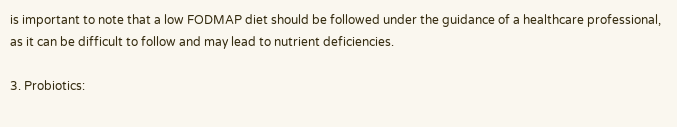is important to note that a low FODMAP diet should be followed under the guidance of a healthcare professional, as it can be difficult to follow and may lead to nutrient deficiencies.

3. Probiotics: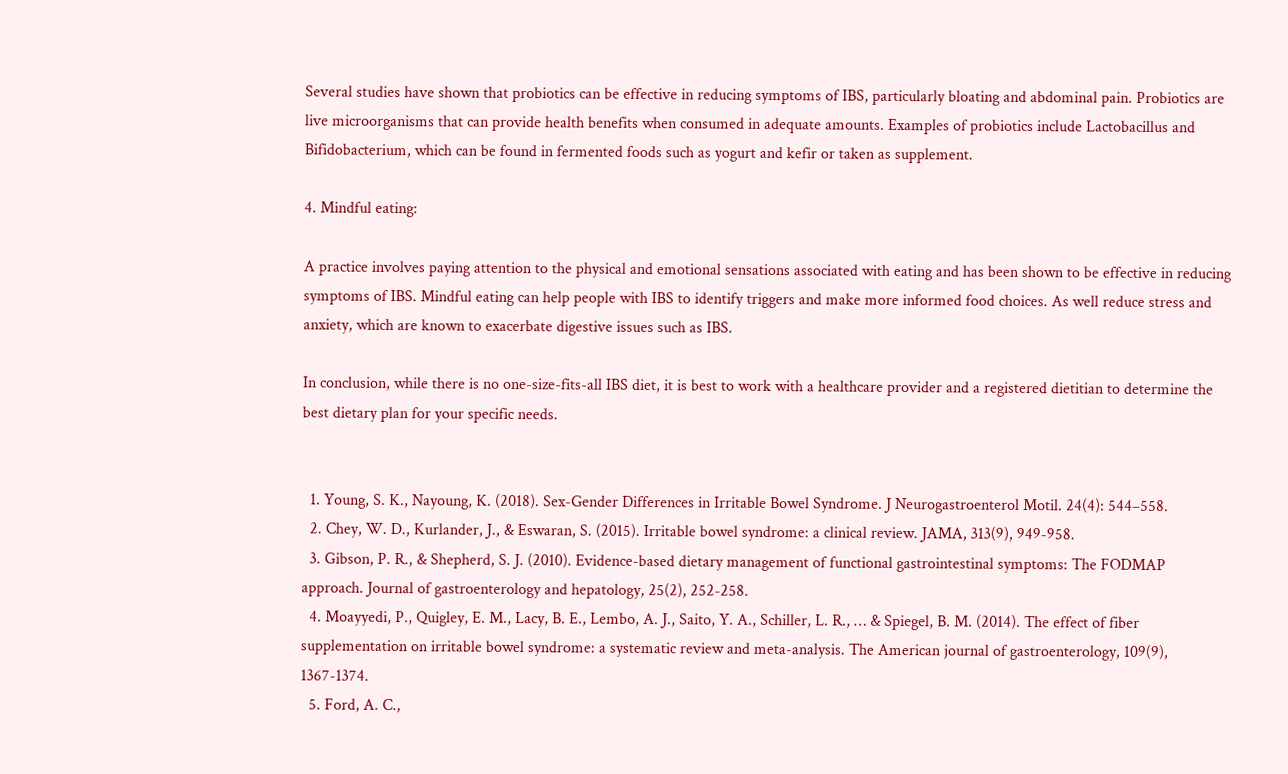Several studies have shown that probiotics can be effective in reducing symptoms of IBS, particularly bloating and abdominal pain. Probiotics are live microorganisms that can provide health benefits when consumed in adequate amounts. Examples of probiotics include Lactobacillus and Bifidobacterium, which can be found in fermented foods such as yogurt and kefir or taken as supplement.

4. Mindful eating:

A practice involves paying attention to the physical and emotional sensations associated with eating and has been shown to be effective in reducing symptoms of IBS. Mindful eating can help people with IBS to identify triggers and make more informed food choices. As well reduce stress and anxiety, which are known to exacerbate digestive issues such as IBS.

In conclusion, while there is no one-size-fits-all IBS diet, it is best to work with a healthcare provider and a registered dietitian to determine the best dietary plan for your specific needs.


  1. Young, S. K., Nayoung, K. (2018). Sex-Gender Differences in Irritable Bowel Syndrome. J Neurogastroenterol Motil. 24(4): 544–558.
  2. Chey, W. D., Kurlander, J., & Eswaran, S. (2015). Irritable bowel syndrome: a clinical review. JAMA, 313(9), 949-958.
  3. Gibson, P. R., & Shepherd, S. J. (2010). Evidence-based dietary management of functional gastrointestinal symptoms: The FODMAP approach. Journal of gastroenterology and hepatology, 25(2), 252-258.
  4. Moayyedi, P., Quigley, E. M., Lacy, B. E., Lembo, A. J., Saito, Y. A., Schiller, L. R., … & Spiegel, B. M. (2014). The effect of fiber supplementation on irritable bowel syndrome: a systematic review and meta-analysis. The American journal of gastroenterology, 109(9), 1367-1374.
  5. Ford, A. C.,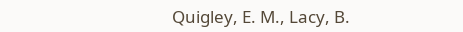Quigley, E. M., Lacy, B.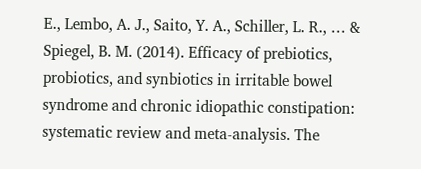E., Lembo, A. J., Saito, Y. A., Schiller, L. R., … & Spiegel, B. M. (2014). Efficacy of prebiotics, probiotics, and synbiotics in irritable bowel syndrome and chronic idiopathic constipation: systematic review and meta-analysis. The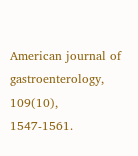American journal of gastroenterology, 109(10), 1547-1561.